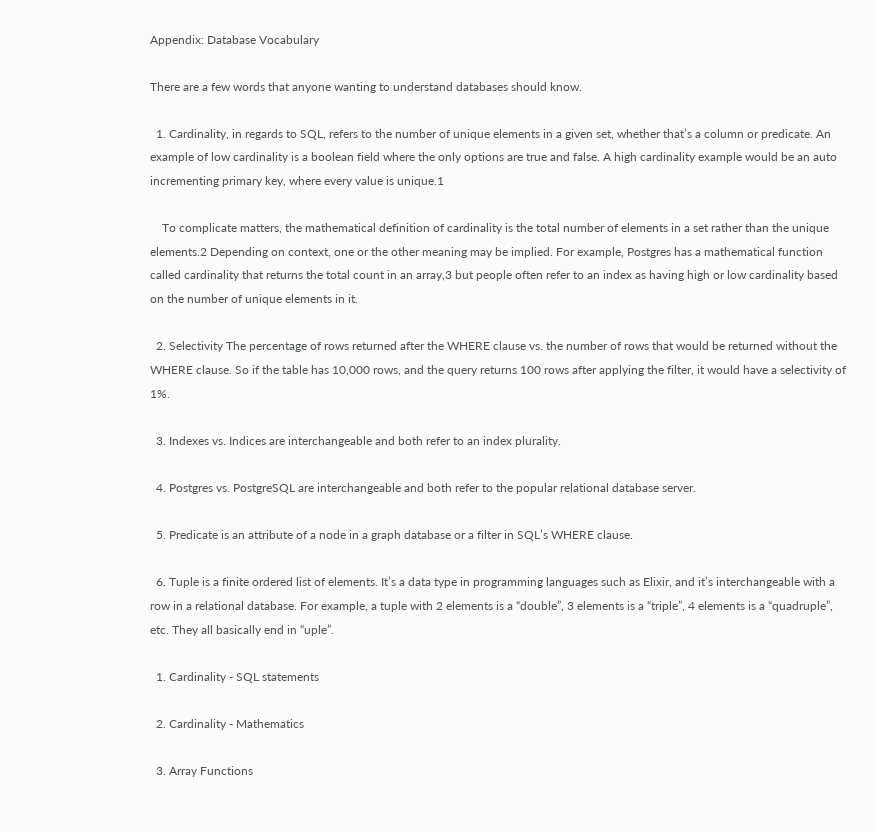Appendix: Database Vocabulary

There are a few words that anyone wanting to understand databases should know.

  1. Cardinality, in regards to SQL, refers to the number of unique elements in a given set, whether that’s a column or predicate. An example of low cardinality is a boolean field where the only options are true and false. A high cardinality example would be an auto incrementing primary key, where every value is unique.1

    To complicate matters, the mathematical definition of cardinality is the total number of elements in a set rather than the unique elements.2 Depending on context, one or the other meaning may be implied. For example, Postgres has a mathematical function called cardinality that returns the total count in an array,3 but people often refer to an index as having high or low cardinality based on the number of unique elements in it.

  2. Selectivity The percentage of rows returned after the WHERE clause vs. the number of rows that would be returned without the WHERE clause. So if the table has 10,000 rows, and the query returns 100 rows after applying the filter, it would have a selectivity of 1%.

  3. Indexes vs. Indices are interchangeable and both refer to an index plurality.

  4. Postgres vs. PostgreSQL are interchangeable and both refer to the popular relational database server.

  5. Predicate is an attribute of a node in a graph database or a filter in SQL’s WHERE clause.

  6. Tuple is a finite ordered list of elements. It’s a data type in programming languages such as Elixir, and it’s interchangeable with a row in a relational database. For example, a tuple with 2 elements is a “double”, 3 elements is a “triple”, 4 elements is a “quadruple”, etc. They all basically end in “uple”.

  1. Cardinality - SQL statements

  2. Cardinality - Mathematics

  3. Array Functions